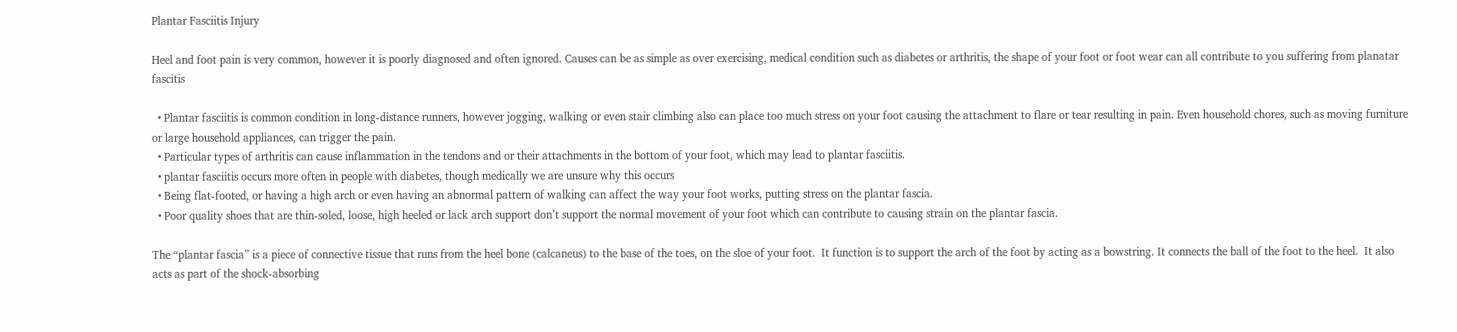Plantar Fasciitis Injury

Heel and foot pain is very common, however it is poorly diagnosed and often ignored. Causes can be as simple as over exercising, medical condition such as diabetes or arthritis, the shape of your foot or foot wear can all contribute to you suffering from planatar fascitis

  • Plantar fasciitis is common condition in long-distance runners, however jogging, walking or even stair climbing also can place too much stress on your foot causing the attachment to flare or tear resulting in pain. Even household chores, such as moving furniture or large household appliances, can trigger the pain.
  • Particular types of arthritis can cause inflammation in the tendons and or their attachments in the bottom of your foot, which may lead to plantar fasciitis.
  • plantar fasciitis occurs more often in people with diabetes, though medically we are unsure why this occurs
  • Being flat-footed, or having a high arch or even having an abnormal pattern of walking can affect the way your foot works, putting stress on the plantar fascia.
  • Poor quality shoes that are thin-soled, loose, high heeled or lack arch support don’t support the normal movement of your foot which can contribute to causing strain on the plantar fascia.

The “plantar fascia” is a piece of connective tissue that runs from the heel bone (calcaneus) to the base of the toes, on the sloe of your foot.  It function is to support the arch of the foot by acting as a bowstring. It connects the ball of the foot to the heel.  It also acts as part of the shock-absorbing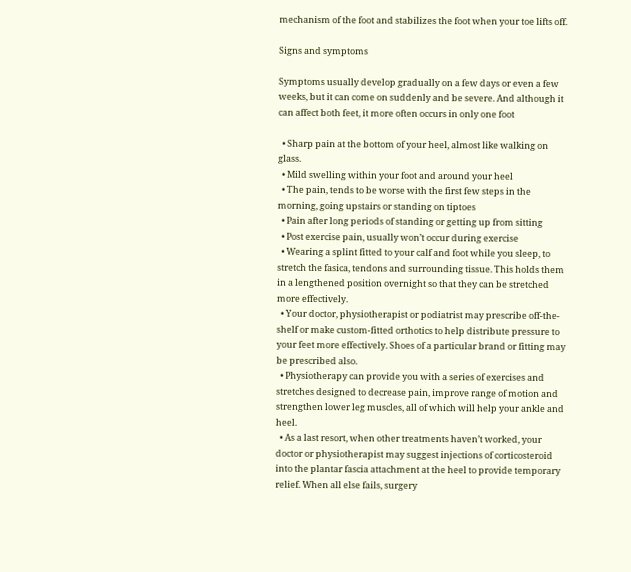mechanism of the foot and stabilizes the foot when your toe lifts off.

Signs and symptoms

Symptoms usually develop gradually on a few days or even a few weeks, but it can come on suddenly and be severe. And although it can affect both feet, it more often occurs in only one foot

  • Sharp pain at the bottom of your heel, almost like walking on glass.
  • Mild swelling within your foot and around your heel
  • The pain, tends to be worse with the first few steps in the morning, going upstairs or standing on tiptoes
  • Pain after long periods of standing or getting up from sitting
  • Post exercise pain, usually won’t occur during exercise
  • Wearing a splint fitted to your calf and foot while you sleep, to stretch the fasica, tendons and surrounding tissue. This holds them in a lengthened position overnight so that they can be stretched more effectively.
  • Your doctor, physiotherapist or podiatrist may prescribe off-the-shelf or make custom-fitted orthotics to help distribute pressure to your feet more effectively. Shoes of a particular brand or fitting may be prescribed also.
  • Physiotherapy can provide you with a series of exercises and stretches designed to decrease pain, improve range of motion and strengthen lower leg muscles, all of which will help your ankle and heel.
  • As a last resort, when other treatments haven’t worked, your doctor or physiotherapist may suggest injections of corticosteroid into the plantar fascia attachment at the heel to provide temporary relief. When all else fails, surgery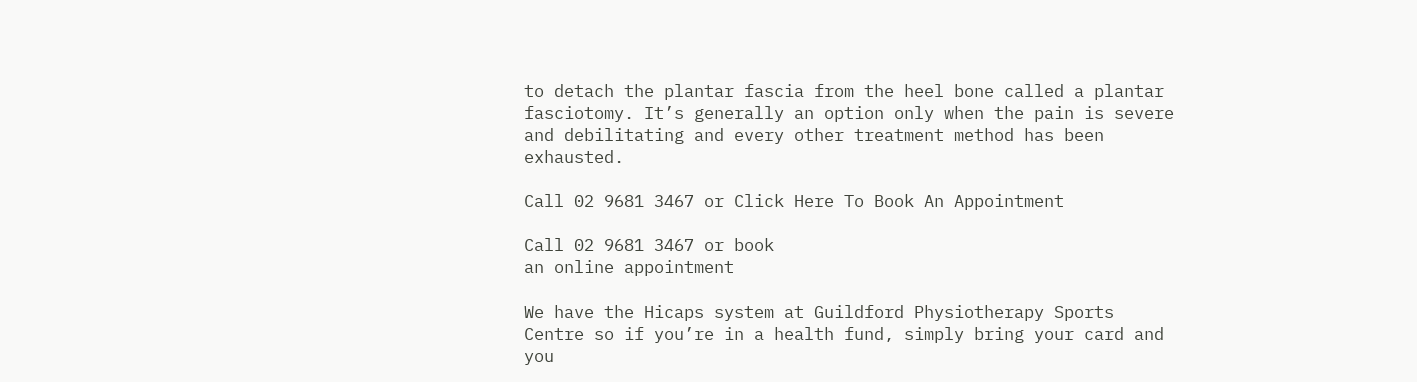to detach the plantar fascia from the heel bone called a plantar fasciotomy. It’s generally an option only when the pain is severe and debilitating and every other treatment method has been exhausted.

Call 02 9681 3467 or Click Here To Book An Appointment

Call 02 9681 3467 or book
an online appointment

We have the Hicaps system at Guildford Physiotherapy Sports Centre so if you’re in a health fund, simply bring your card and you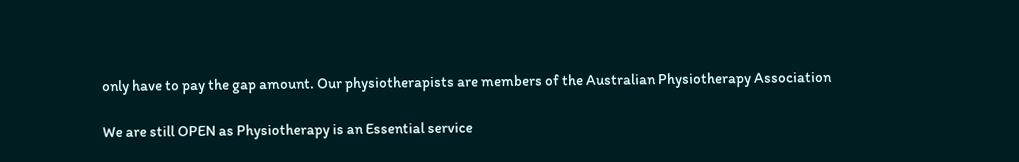only have to pay the gap amount. Our physiotherapists are members of the Australian Physiotherapy Association

We are still OPEN as Physiotherapy is an Essential service